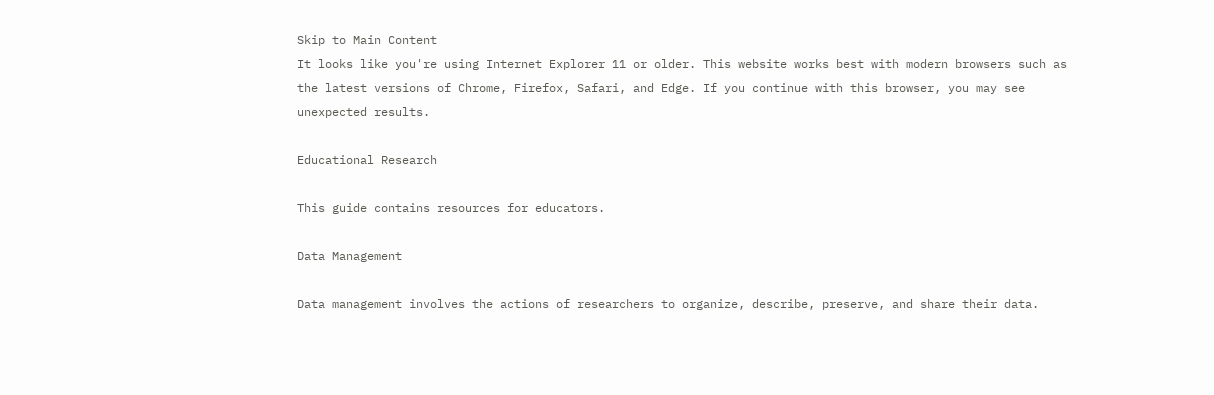Skip to Main Content
It looks like you're using Internet Explorer 11 or older. This website works best with modern browsers such as the latest versions of Chrome, Firefox, Safari, and Edge. If you continue with this browser, you may see unexpected results.

Educational Research

This guide contains resources for educators.

Data Management

Data management involves the actions of researchers to organize, describe, preserve, and share their data.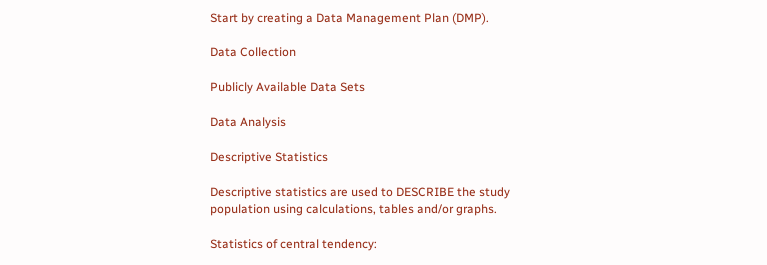Start by creating a Data Management Plan (DMP).

Data Collection

Publicly Available Data Sets

Data Analysis

Descriptive Statistics

Descriptive statistics are used to DESCRIBE the study population using calculations, tables and/or graphs.

Statistics of central tendency: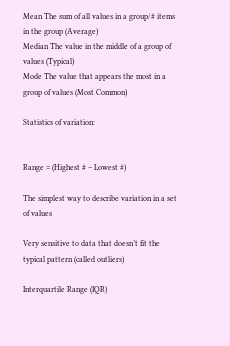Mean The sum of all values in a group/# items in the group (Average)
Median The value in the middle of a group of values (Typical)
Mode The value that appears the most in a group of values (Most Common)

Statistics of variation:


Range = (Highest # – Lowest #)

The simplest way to describe variation in a set of values

Very sensitive to data that doesn’t fit the typical pattern (called outliers)

Interquartile Range (IQR)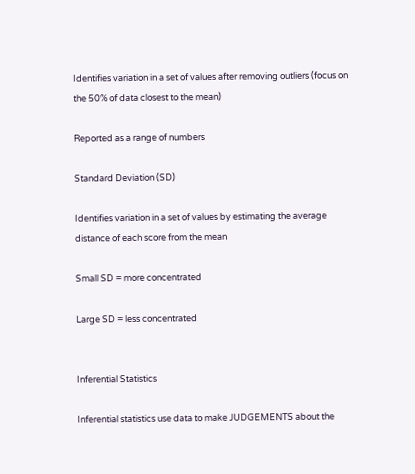Identifies variation in a set of values after removing outliers (focus on the 50% of data closest to the mean)

Reported as a range of numbers

Standard Deviation (SD)

Identifies variation in a set of values by estimating the average distance of each score from the mean

Small SD = more concentrated

Large SD = less concentrated


Inferential Statistics

Inferential statistics use data to make JUDGEMENTS about the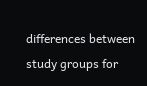differences between study groups for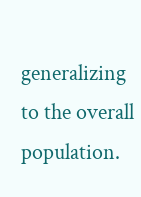generalizing to the overall population.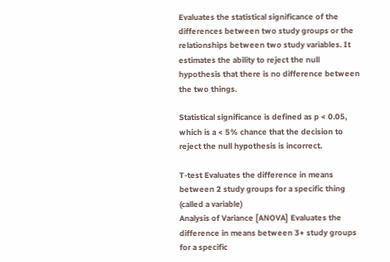Evaluates the statistical significance of the differences between two study groups or the relationships between two study variables. It estimates the ability to reject the null hypothesis that there is no difference between the two things.

Statistical significance is defined as p < 0.05, which is a < 5% chance that the decision to reject the null hypothesis is incorrect.

T-test Evaluates the difference in means between 2 study groups for a specific thing (called a variable)
Analysis of Variance [ANOVA] Evaluates the difference in means between 3+ study groups for a specific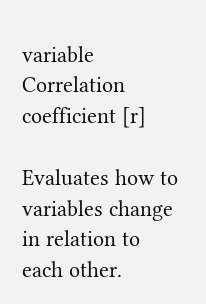variable
Correlation coefficient [r]

Evaluates how to variables change in relation to each other.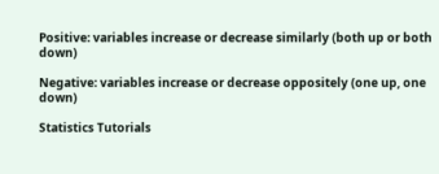Positive: variables increase or decrease similarly (both up or both down)

Negative: variables increase or decrease oppositely (one up, one down)

Statistics Tutorials